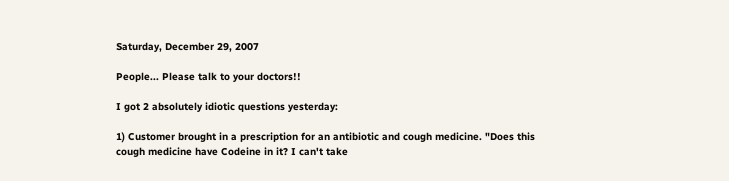Saturday, December 29, 2007

People... Please talk to your doctors!!

I got 2 absolutely idiotic questions yesterday:

1) Customer brought in a prescription for an antibiotic and cough medicine. "Does this cough medicine have Codeine in it? I can't take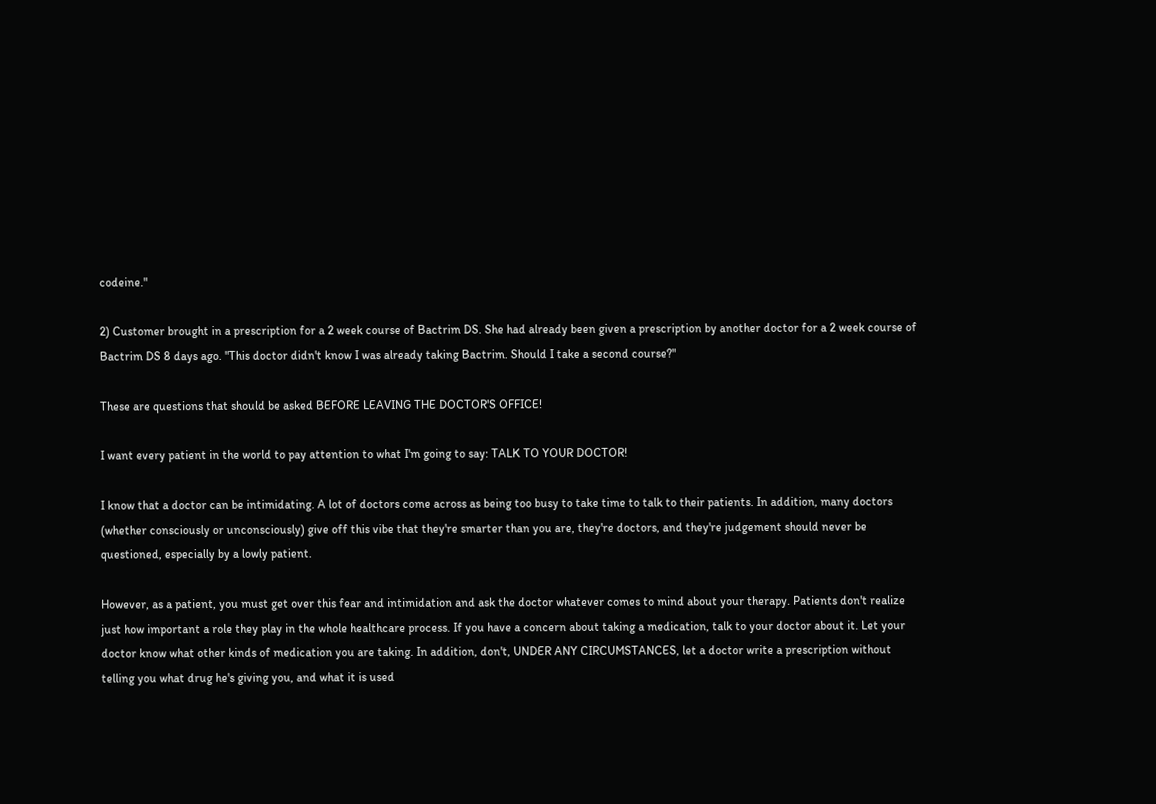codeine."

2) Customer brought in a prescription for a 2 week course of Bactrim DS. She had already been given a prescription by another doctor for a 2 week course of Bactrim DS 8 days ago. "This doctor didn't know I was already taking Bactrim. Should I take a second course?"

These are questions that should be asked BEFORE LEAVING THE DOCTOR'S OFFICE!

I want every patient in the world to pay attention to what I'm going to say: TALK TO YOUR DOCTOR!

I know that a doctor can be intimidating. A lot of doctors come across as being too busy to take time to talk to their patients. In addition, many doctors (whether consciously or unconsciously) give off this vibe that they're smarter than you are, they're doctors, and they're judgement should never be questioned, especially by a lowly patient.

However, as a patient, you must get over this fear and intimidation and ask the doctor whatever comes to mind about your therapy. Patients don't realize just how important a role they play in the whole healthcare process. If you have a concern about taking a medication, talk to your doctor about it. Let your doctor know what other kinds of medication you are taking. In addition, don't, UNDER ANY CIRCUMSTANCES, let a doctor write a prescription without telling you what drug he's giving you, and what it is used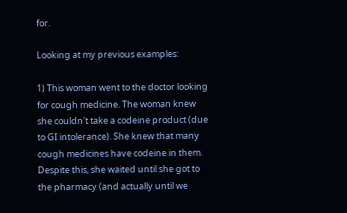for.

Looking at my previous examples:

1) This woman went to the doctor looking for cough medicine. The woman knew she couldn't take a codeine product (due to GI intolerance). She knew that many cough medicines have codeine in them. Despite this, she waited until she got to the pharmacy (and actually until we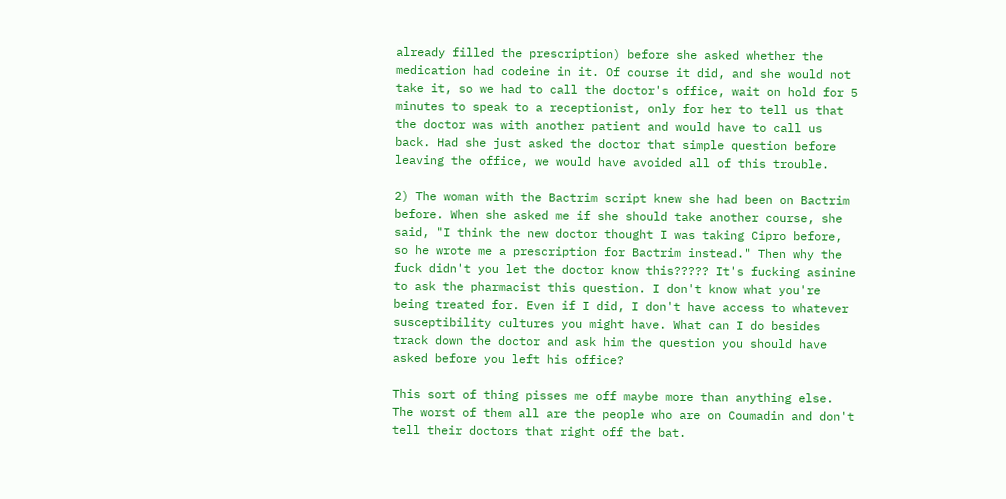already filled the prescription) before she asked whether the medication had codeine in it. Of course it did, and she would not take it, so we had to call the doctor's office, wait on hold for 5 minutes to speak to a receptionist, only for her to tell us that the doctor was with another patient and would have to call us back. Had she just asked the doctor that simple question before leaving the office, we would have avoided all of this trouble.

2) The woman with the Bactrim script knew she had been on Bactrim before. When she asked me if she should take another course, she said, "I think the new doctor thought I was taking Cipro before, so he wrote me a prescription for Bactrim instead." Then why the fuck didn't you let the doctor know this????? It's fucking asinine to ask the pharmacist this question. I don't know what you're being treated for. Even if I did, I don't have access to whatever susceptibility cultures you might have. What can I do besides track down the doctor and ask him the question you should have asked before you left his office?

This sort of thing pisses me off maybe more than anything else. The worst of them all are the people who are on Coumadin and don't tell their doctors that right off the bat.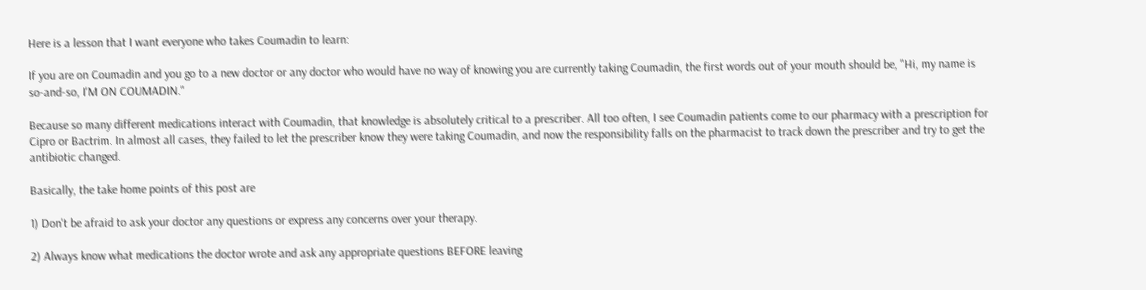Here is a lesson that I want everyone who takes Coumadin to learn:

If you are on Coumadin and you go to a new doctor or any doctor who would have no way of knowing you are currently taking Coumadin, the first words out of your mouth should be, "Hi, my name is so-and-so, I'M ON COUMADIN."

Because so many different medications interact with Coumadin, that knowledge is absolutely critical to a prescriber. All too often, I see Coumadin patients come to our pharmacy with a prescription for Cipro or Bactrim. In almost all cases, they failed to let the prescriber know they were taking Coumadin, and now the responsibility falls on the pharmacist to track down the prescriber and try to get the antibiotic changed.

Basically, the take home points of this post are

1) Don't be afraid to ask your doctor any questions or express any concerns over your therapy.

2) Always know what medications the doctor wrote and ask any appropriate questions BEFORE leaving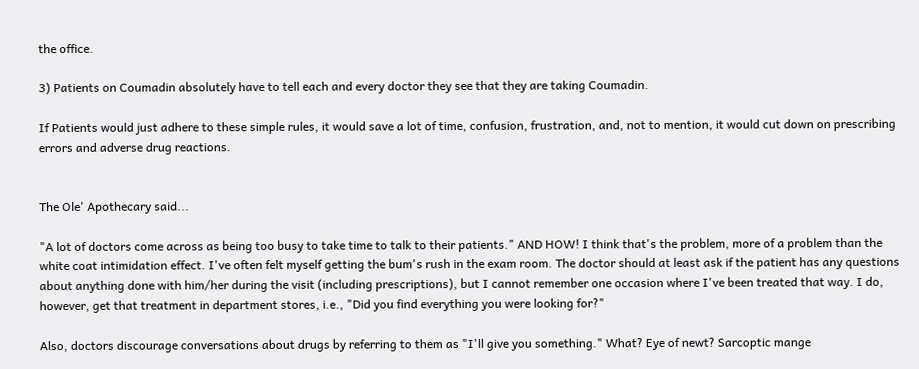the office.

3) Patients on Coumadin absolutely have to tell each and every doctor they see that they are taking Coumadin.

If Patients would just adhere to these simple rules, it would save a lot of time, confusion, frustration, and, not to mention, it would cut down on prescribing errors and adverse drug reactions.


The Ole' Apothecary said...

"A lot of doctors come across as being too busy to take time to talk to their patients." AND HOW! I think that's the problem, more of a problem than the white coat intimidation effect. I've often felt myself getting the bum's rush in the exam room. The doctor should at least ask if the patient has any questions about anything done with him/her during the visit (including prescriptions), but I cannot remember one occasion where I've been treated that way. I do, however, get that treatment in department stores, i.e., "Did you find everything you were looking for?"

Also, doctors discourage conversations about drugs by referring to them as "I'll give you something." What? Eye of newt? Sarcoptic mange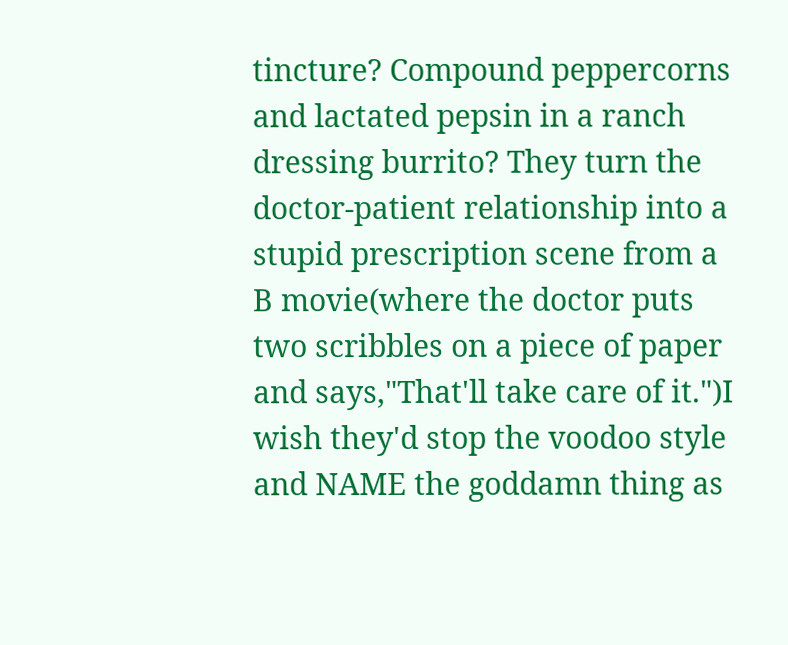tincture? Compound peppercorns and lactated pepsin in a ranch dressing burrito? They turn the doctor-patient relationship into a stupid prescription scene from a B movie(where the doctor puts two scribbles on a piece of paper and says,"That'll take care of it.")I wish they'd stop the voodoo style and NAME the goddamn thing as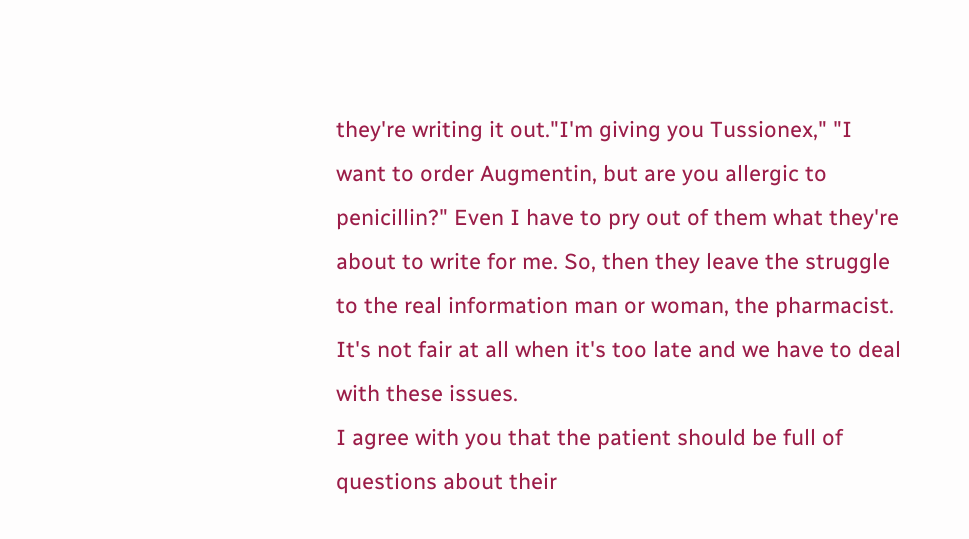they're writing it out."I'm giving you Tussionex," "I want to order Augmentin, but are you allergic to penicillin?" Even I have to pry out of them what they're about to write for me. So, then they leave the struggle to the real information man or woman, the pharmacist. It's not fair at all when it's too late and we have to deal with these issues.
I agree with you that the patient should be full of questions about their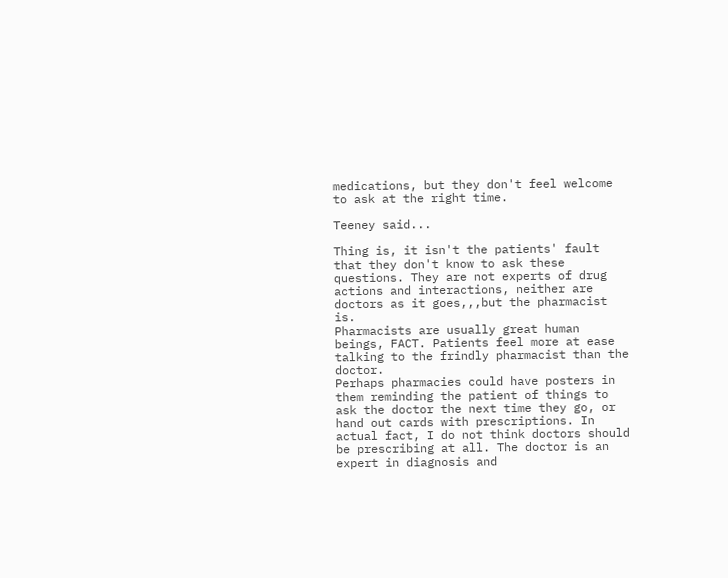medications, but they don't feel welcome to ask at the right time.

Teeney said...

Thing is, it isn't the patients' fault that they don't know to ask these questions. They are not experts of drug actions and interactions, neither are doctors as it goes,,,but the pharmacist is.
Pharmacists are usually great human beings, FACT. Patients feel more at ease talking to the frindly pharmacist than the doctor.
Perhaps pharmacies could have posters in them reminding the patient of things to ask the doctor the next time they go, or hand out cards with prescriptions. In actual fact, I do not think doctors should be prescribing at all. The doctor is an expert in diagnosis and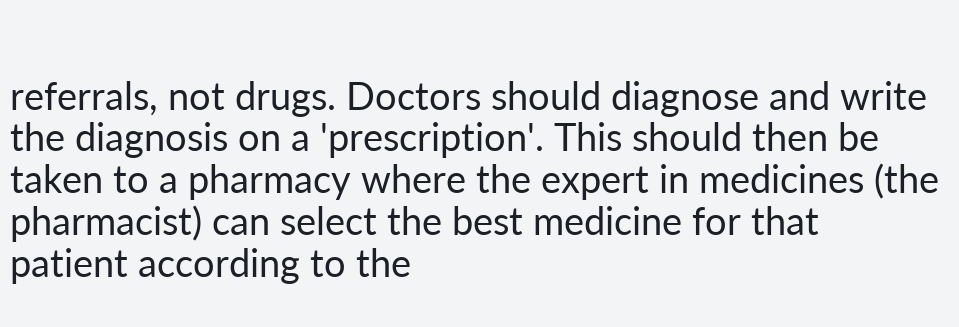referrals, not drugs. Doctors should diagnose and write the diagnosis on a 'prescription'. This should then be taken to a pharmacy where the expert in medicines (the pharmacist) can select the best medicine for that patient according to the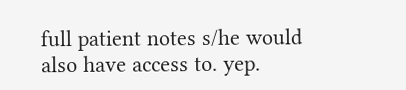full patient notes s/he would also have access to. yep.